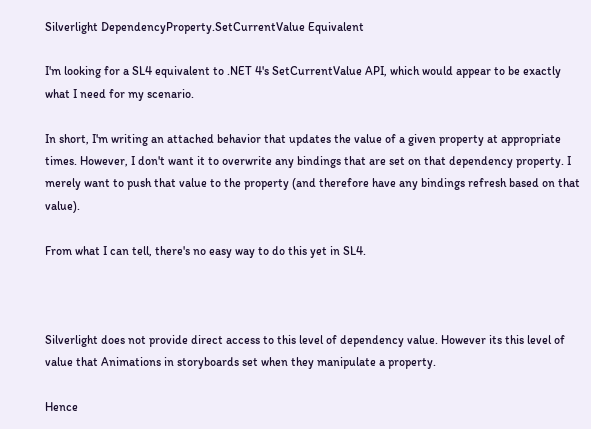Silverlight DependencyProperty.SetCurrentValue Equivalent

I'm looking for a SL4 equivalent to .NET 4's SetCurrentValue API, which would appear to be exactly what I need for my scenario.

In short, I'm writing an attached behavior that updates the value of a given property at appropriate times. However, I don't want it to overwrite any bindings that are set on that dependency property. I merely want to push that value to the property (and therefore have any bindings refresh based on that value).

From what I can tell, there's no easy way to do this yet in SL4.



Silverlight does not provide direct access to this level of dependency value. However its this level of value that Animations in storyboards set when they manipulate a property.

Hence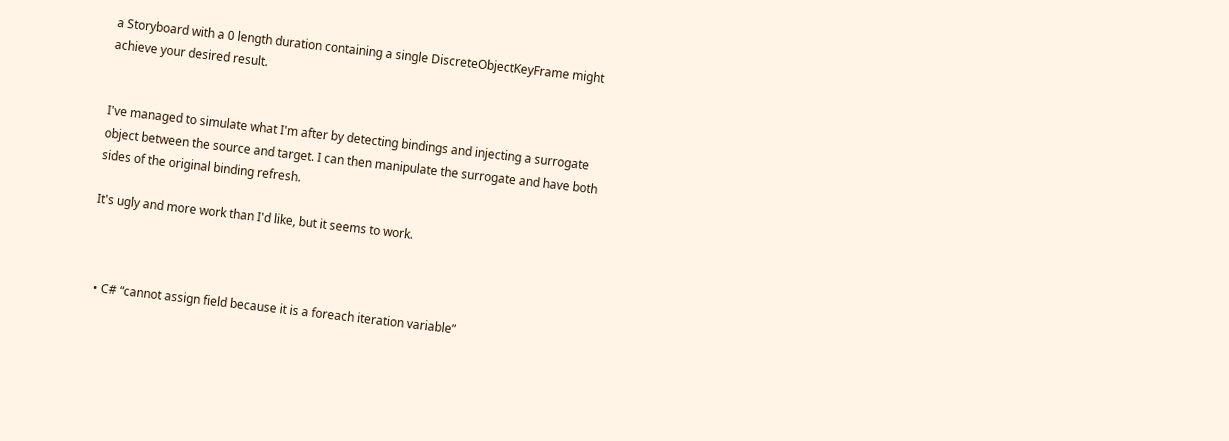a Storyboard with a 0 length duration containing a single DiscreteObjectKeyFrame might achieve your desired result.


I've managed to simulate what I'm after by detecting bindings and injecting a surrogate object between the source and target. I can then manipulate the surrogate and have both sides of the original binding refresh.

It's ugly and more work than I'd like, but it seems to work.



  • C# “cannot assign field because it is a foreach iteration variable”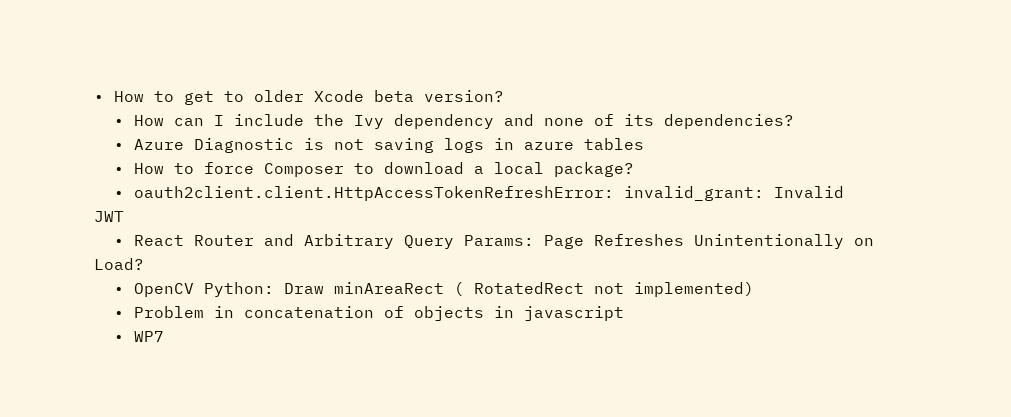• How to get to older Xcode beta version?
  • How can I include the Ivy dependency and none of its dependencies?
  • Azure Diagnostic is not saving logs in azure tables
  • How to force Composer to download a local package?
  • oauth2client.client.HttpAccessTokenRefreshError: invalid_grant: Invalid JWT
  • React Router and Arbitrary Query Params: Page Refreshes Unintentionally on Load?
  • OpenCV Python: Draw minAreaRect ( RotatedRect not implemented)
  • Problem in concatenation of objects in javascript
  • WP7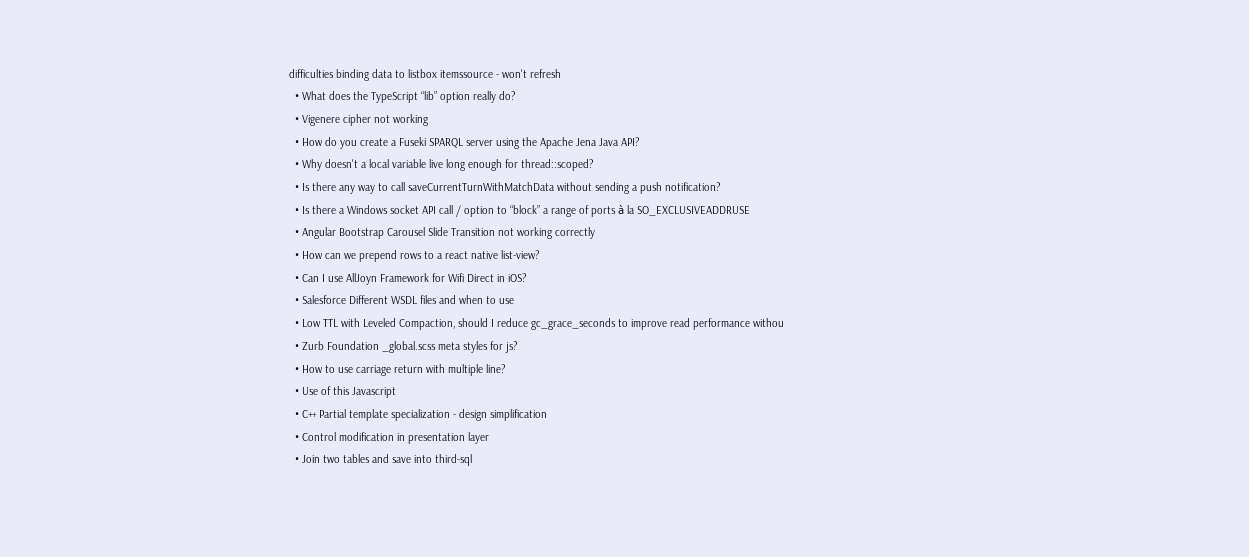difficulties binding data to listbox itemssource - won't refresh
  • What does the TypeScript “lib” option really do?
  • Vigenere cipher not working
  • How do you create a Fuseki SPARQL server using the Apache Jena Java API?
  • Why doesn't a local variable live long enough for thread::scoped?
  • Is there any way to call saveCurrentTurnWithMatchData without sending a push notification?
  • Is there a Windows socket API call / option to “block” a range of ports à la SO_EXCLUSIVEADDRUSE
  • Angular Bootstrap Carousel Slide Transition not working correctly
  • How can we prepend rows to a react native list-view?
  • Can I use AllJoyn Framework for Wifi Direct in iOS?
  • Salesforce Different WSDL files and when to use
  • Low TTL with Leveled Compaction, should I reduce gc_grace_seconds to improve read performance withou
  • Zurb Foundation _global.scss meta styles for js?
  • How to use carriage return with multiple line?
  • Use of this Javascript
  • C++ Partial template specialization - design simplification
  • Control modification in presentation layer
  • Join two tables and save into third-sql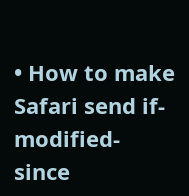• How to make Safari send if-modified-since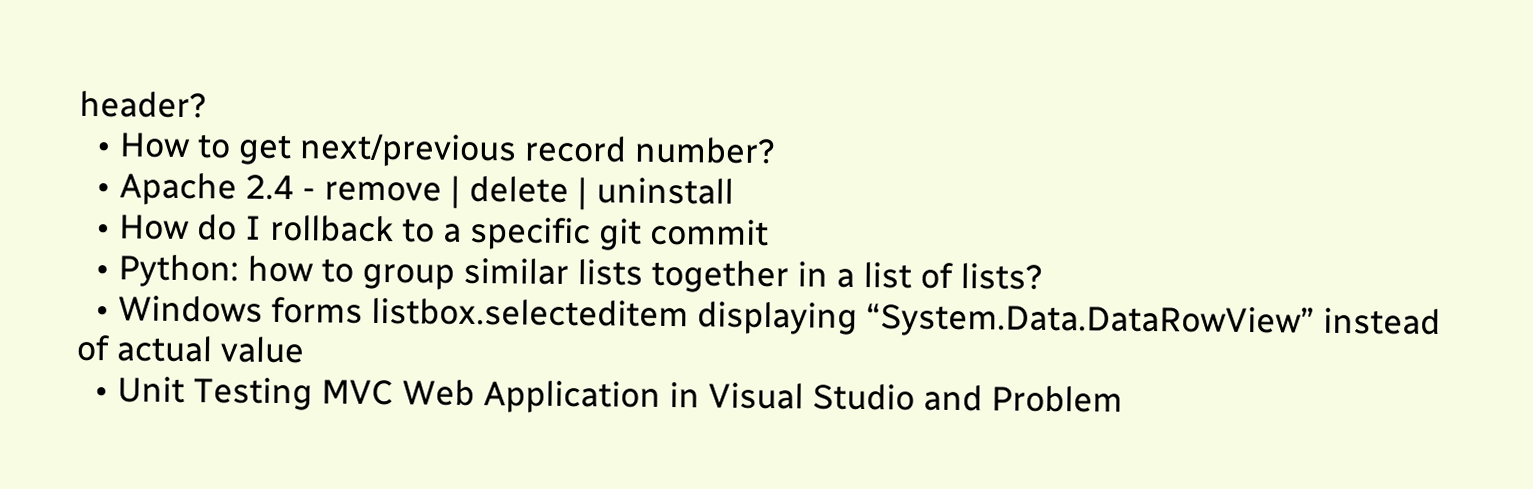header?
  • How to get next/previous record number?
  • Apache 2.4 - remove | delete | uninstall
  • How do I rollback to a specific git commit
  • Python: how to group similar lists together in a list of lists?
  • Windows forms listbox.selecteditem displaying “System.Data.DataRowView” instead of actual value
  • Unit Testing MVC Web Application in Visual Studio and Problem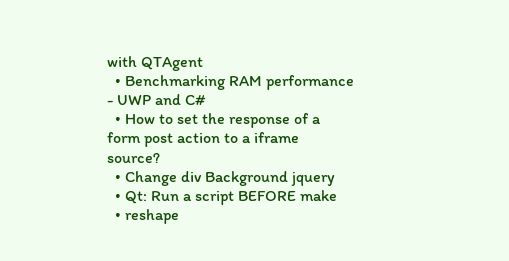with QTAgent
  • Benchmarking RAM performance - UWP and C#
  • How to set the response of a form post action to a iframe source?
  • Change div Background jquery
  • Qt: Run a script BEFORE make
  • reshape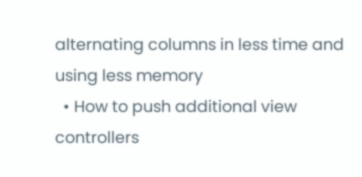alternating columns in less time and using less memory
  • How to push additional view controllers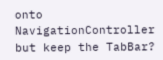onto NavigationController but keep the TabBar?